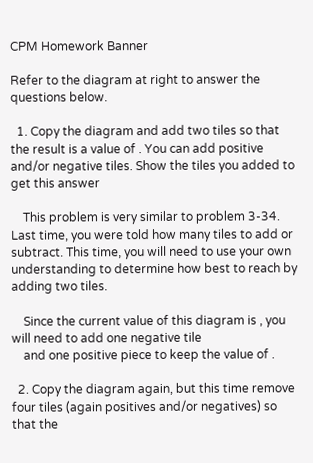CPM Homework Banner

Refer to the diagram at right to answer the questions below.

  1. Copy the diagram and add two tiles so that the result is a value of . You can add positive and/or negative tiles. Show the tiles you added to get this answer

    This problem is very similar to problem 3-34. Last time, you were told how many tiles to add or subtract. This time, you will need to use your own understanding to determine how best to reach by adding two tiles.

    Since the current value of this diagram is , you will need to add one negative tile
    and one positive piece to keep the value of .

  2. Copy the diagram again, but this time remove four tiles (again positives and/or negatives) so that the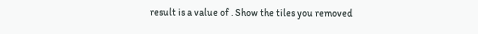result is a value of . Show the tiles you removed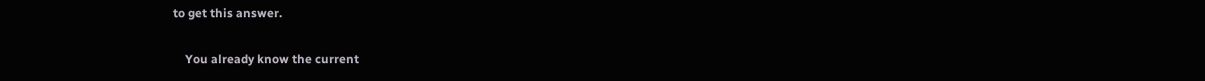to get this answer.

    You already know the current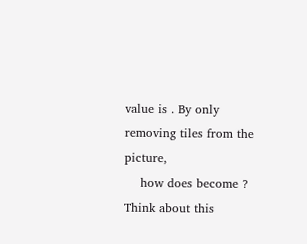value is . By only removing tiles from the picture,
    how does become ? Think about this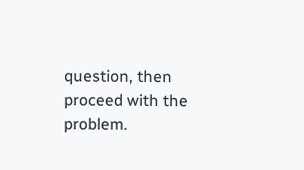question, then proceed with the problem.